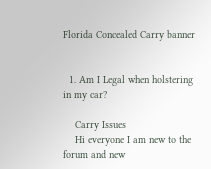Florida Concealed Carry banner


  1. Am I Legal when holstering in my car?

    Carry Issues
    Hi everyone I am new to the forum and new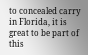to concealed carry in Florida, it is great to be part of this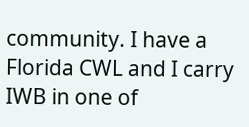community. I have a Florida CWL and I carry IWB in one of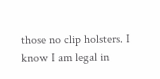those no clip holsters. I know I am legal in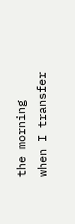the morning when I transfer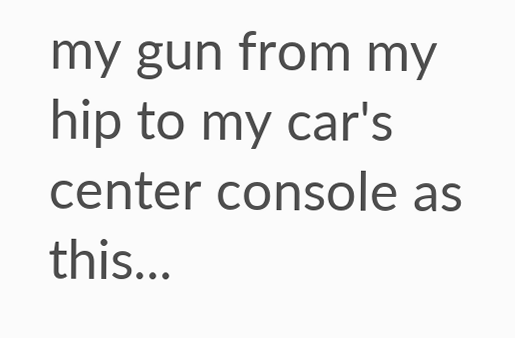my gun from my hip to my car's center console as this...